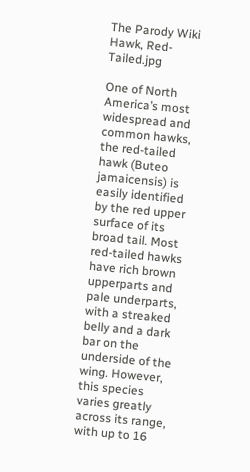The Parody Wiki
Hawk, Red-Tailed.jpg

One of North America’s most widespread and common hawks, the red-tailed hawk (Buteo jamaicensis) is easily identified by the red upper surface of its broad tail. Most red-tailed hawks have rich brown upperparts and pale underparts, with a streaked belly and a dark bar on the underside of the wing. However, this species varies greatly across its range, with up to 16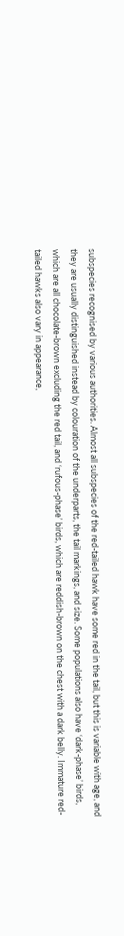subspecies recognised by various authorities. Almost all subspecies of the red-tailed hawk have some red in the tail, but this is variable with age, and they are usually distinguished instead by colouration of the underparts, the tail markings, and size. Some populations also have ‘dark-phase’ birds, which are all chocolate-brown excluding the red tail, and ‘rufous-phase’ birds, which are reddish-brown on the chest with a dark belly. Immature red-tailed hawks also vary in appearance,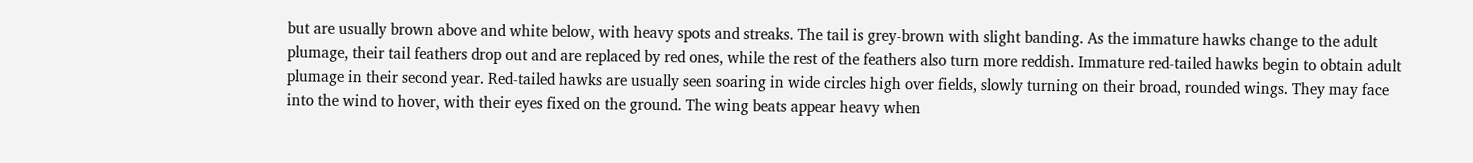but are usually brown above and white below, with heavy spots and streaks. The tail is grey-brown with slight banding. As the immature hawks change to the adult plumage, their tail feathers drop out and are replaced by red ones, while the rest of the feathers also turn more reddish. Immature red-tailed hawks begin to obtain adult plumage in their second year. Red-tailed hawks are usually seen soaring in wide circles high over fields, slowly turning on their broad, rounded wings. They may face into the wind to hover, with their eyes fixed on the ground. The wing beats appear heavy when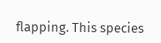flapping. This species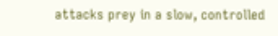attacks prey in a slow, controlled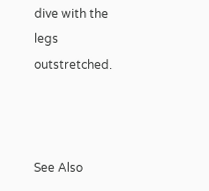dive with the legs outstretched.



See Also